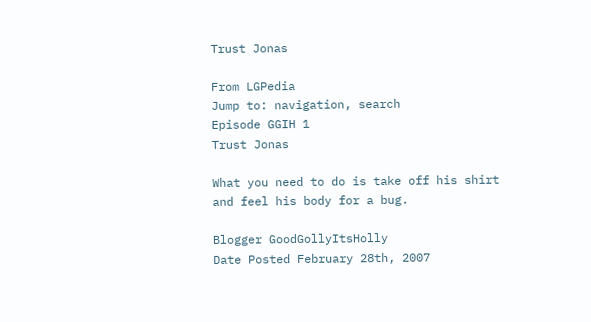Trust Jonas

From LGPedia
Jump to: navigation, search
Episode GGIH 1
Trust Jonas

What you need to do is take off his shirt and feel his body for a bug.

Blogger GoodGollyItsHolly
Date Posted February 28th, 2007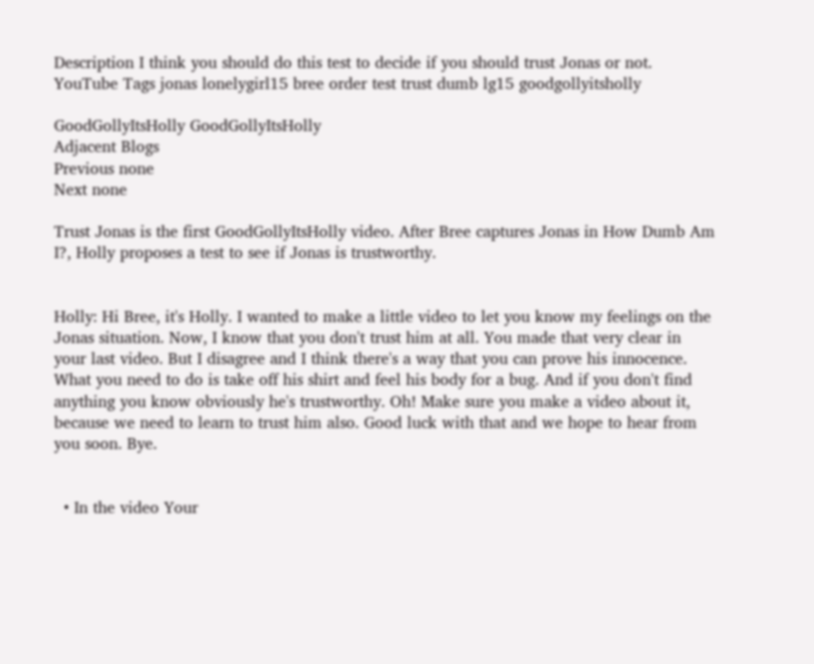Description I think you should do this test to decide if you should trust Jonas or not.
YouTube Tags jonas lonelygirl15 bree order test trust dumb lg15 goodgollyitsholly

GoodGollyItsHolly GoodGollyItsHolly
Adjacent Blogs
Previous none
Next none

Trust Jonas is the first GoodGollyItsHolly video. After Bree captures Jonas in How Dumb Am I?, Holly proposes a test to see if Jonas is trustworthy.


Holly: Hi Bree, it's Holly. I wanted to make a little video to let you know my feelings on the Jonas situation. Now, I know that you don't trust him at all. You made that very clear in your last video. But I disagree and I think there's a way that you can prove his innocence. What you need to do is take off his shirt and feel his body for a bug. And if you don't find anything you know obviously he's trustworthy. Oh! Make sure you make a video about it, because we need to learn to trust him also. Good luck with that and we hope to hear from you soon. Bye.


  • In the video Your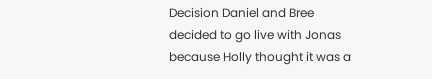Decision Daniel and Bree decided to go live with Jonas because Holly thought it was a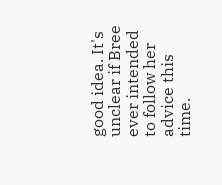good idea. It's unclear if Bree ever intended to follow her advice this time.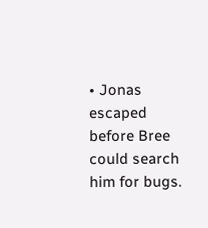• Jonas escaped before Bree could search him for bugs.